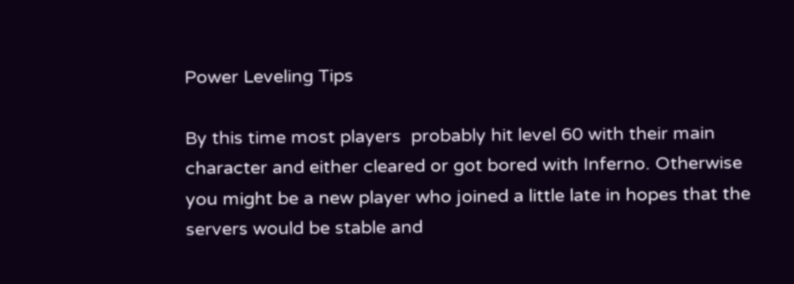Power Leveling Tips

By this time most players  probably hit level 60 with their main character and either cleared or got bored with Inferno. Otherwise you might be a new player who joined a little late in hopes that the servers would be stable and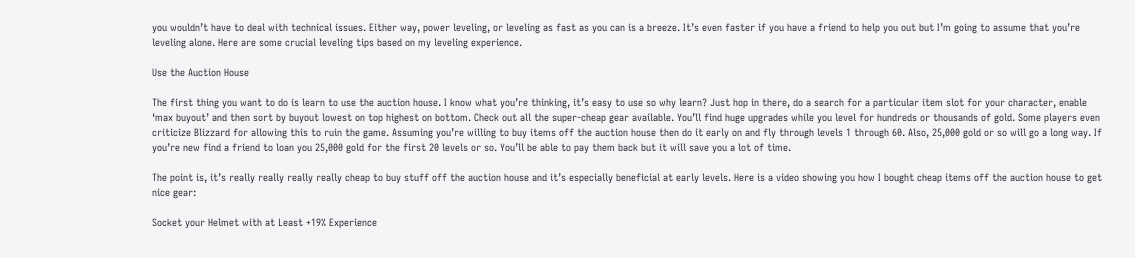you wouldn’t have to deal with technical issues. Either way, power leveling, or leveling as fast as you can is a breeze. It’s even faster if you have a friend to help you out but I’m going to assume that you’re leveling alone. Here are some crucial leveling tips based on my leveling experience.

Use the Auction House

The first thing you want to do is learn to use the auction house. I know what you’re thinking, it’s easy to use so why learn? Just hop in there, do a search for a particular item slot for your character, enable ‘max buyout’ and then sort by buyout lowest on top highest on bottom. Check out all the super-cheap gear available. You’ll find huge upgrades while you level for hundreds or thousands of gold. Some players even criticize Blizzard for allowing this to ruin the game. Assuming you’re willing to buy items off the auction house then do it early on and fly through levels 1 through 60. Also, 25,000 gold or so will go a long way. If you’re new find a friend to loan you 25,000 gold for the first 20 levels or so. You’ll be able to pay them back but it will save you a lot of time.

The point is, it’s really really really really cheap to buy stuff off the auction house and it’s especially beneficial at early levels. Here is a video showing you how I bought cheap items off the auction house to get nice gear:

Socket your Helmet with at Least +19% Experience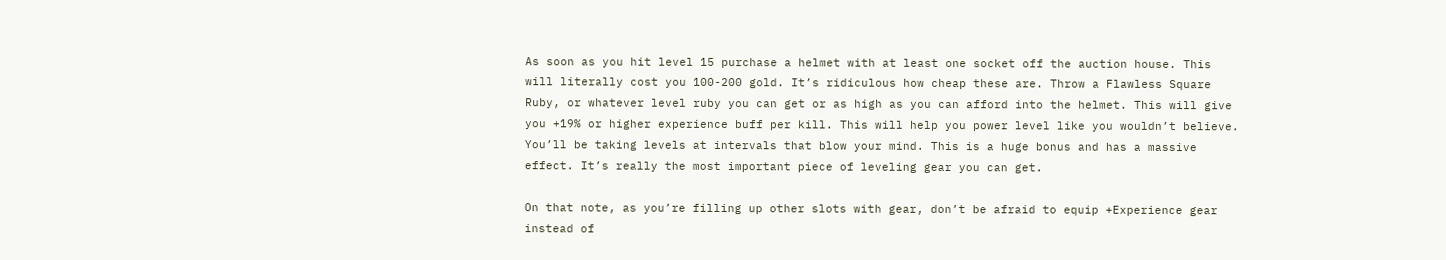As soon as you hit level 15 purchase a helmet with at least one socket off the auction house. This will literally cost you 100-200 gold. It’s ridiculous how cheap these are. Throw a Flawless Square Ruby, or whatever level ruby you can get or as high as you can afford into the helmet. This will give you +19% or higher experience buff per kill. This will help you power level like you wouldn’t believe. You’ll be taking levels at intervals that blow your mind. This is a huge bonus and has a massive effect. It’s really the most important piece of leveling gear you can get.

On that note, as you’re filling up other slots with gear, don’t be afraid to equip +Experience gear instead of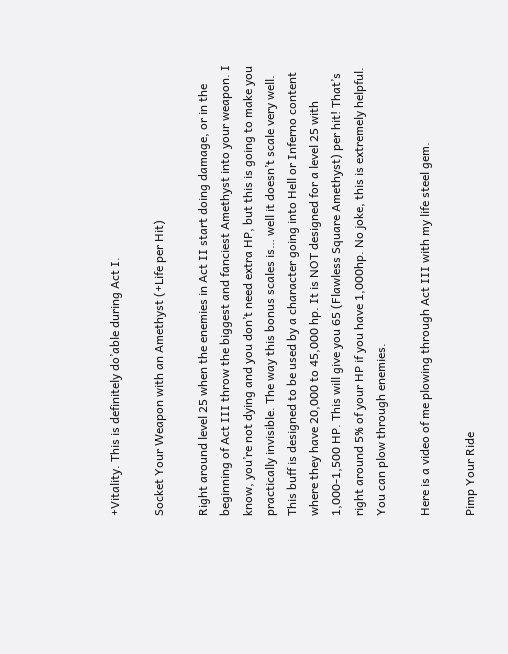+Vitality. This is definitely do’able during Act I.

Socket Your Weapon with an Amethyst (+Life per Hit)

Right around level 25 when the enemies in Act II start doing damage, or in the beginning of Act III throw the biggest and fanciest Amethyst into your weapon. I know, you’re not dying and you don’t need extra HP, but this is going to make you practically invisible. The way this bonus scales is… well it doesn’t scale very well. This buff is designed to be used by a character going into Hell or Inferno content where they have 20,000 to 45,000 hp. It is NOT designed for a level 25 with 1,000-1,500 HP. This will give you 65 (Flawless Square Amethyst) per hit! That’s right around 5% of your HP if you have 1,000hp. No joke, this is extremely helpful. You can plow through enemies.

Here is a video of me plowing through Act III with my life steel gem.

Pimp Your Ride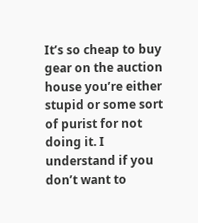It’s so cheap to buy gear on the auction house you’re either stupid or some sort of purist for not doing it. I understand if you don’t want to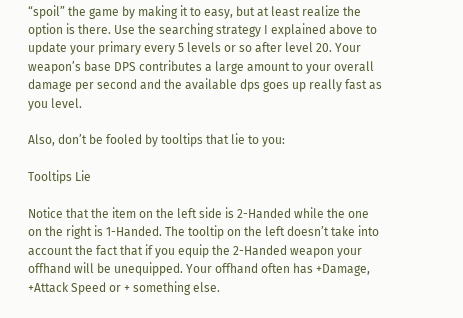“spoil” the game by making it to easy, but at least realize the option is there. Use the searching strategy I explained above to update your primary every 5 levels or so after level 20. Your weapon’s base DPS contributes a large amount to your overall damage per second and the available dps goes up really fast as you level.

Also, don’t be fooled by tooltips that lie to you:

Tooltips Lie

Notice that the item on the left side is 2-Handed while the one on the right is 1-Handed. The tooltip on the left doesn’t take into account the fact that if you equip the 2-Handed weapon your offhand will be unequipped. Your offhand often has +Damage, +Attack Speed or + something else.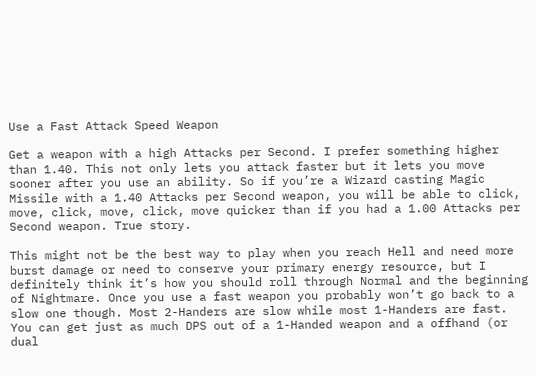Use a Fast Attack Speed Weapon

Get a weapon with a high Attacks per Second. I prefer something higher than 1.40. This not only lets you attack faster but it lets you move sooner after you use an ability. So if you’re a Wizard casting Magic Missile with a 1.40 Attacks per Second weapon, you will be able to click, move, click, move, click, move quicker than if you had a 1.00 Attacks per Second weapon. True story.

This might not be the best way to play when you reach Hell and need more burst damage or need to conserve your primary energy resource, but I definitely think it’s how you should roll through Normal and the beginning of Nightmare. Once you use a fast weapon you probably won’t go back to a slow one though. Most 2-Handers are slow while most 1-Handers are fast. You can get just as much DPS out of a 1-Handed weapon and a offhand (or dual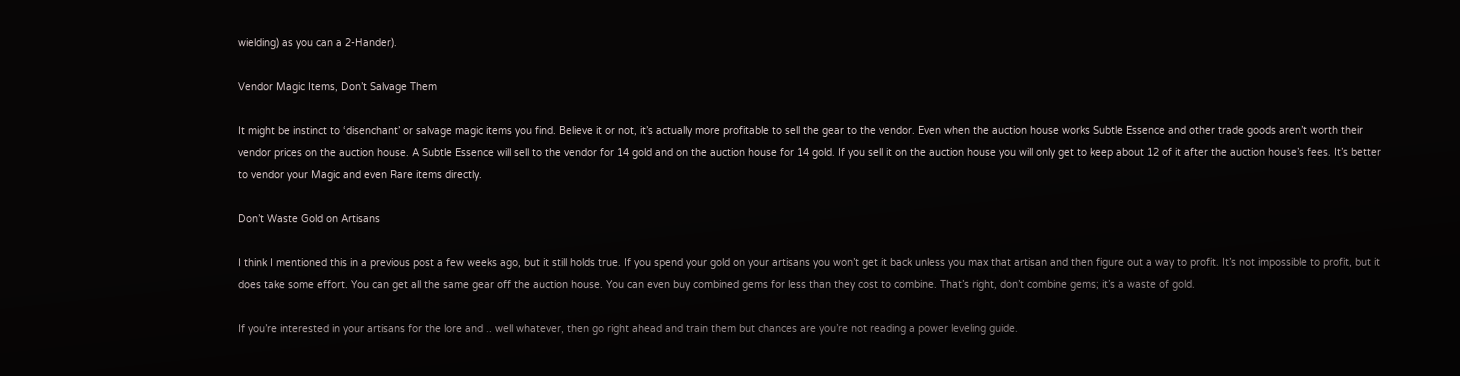wielding) as you can a 2-Hander).

Vendor Magic Items, Don’t Salvage Them

It might be instinct to ‘disenchant’ or salvage magic items you find. Believe it or not, it’s actually more profitable to sell the gear to the vendor. Even when the auction house works Subtle Essence and other trade goods aren’t worth their vendor prices on the auction house. A Subtle Essence will sell to the vendor for 14 gold and on the auction house for 14 gold. If you sell it on the auction house you will only get to keep about 12 of it after the auction house’s fees. It’s better to vendor your Magic and even Rare items directly.

Don’t Waste Gold on Artisans

I think I mentioned this in a previous post a few weeks ago, but it still holds true. If you spend your gold on your artisans you won’t get it back unless you max that artisan and then figure out a way to profit. It’s not impossible to profit, but it does take some effort. You can get all the same gear off the auction house. You can even buy combined gems for less than they cost to combine. That’s right, don’t combine gems; it’s a waste of gold.

If you’re interested in your artisans for the lore and .. well whatever, then go right ahead and train them but chances are you’re not reading a power leveling guide.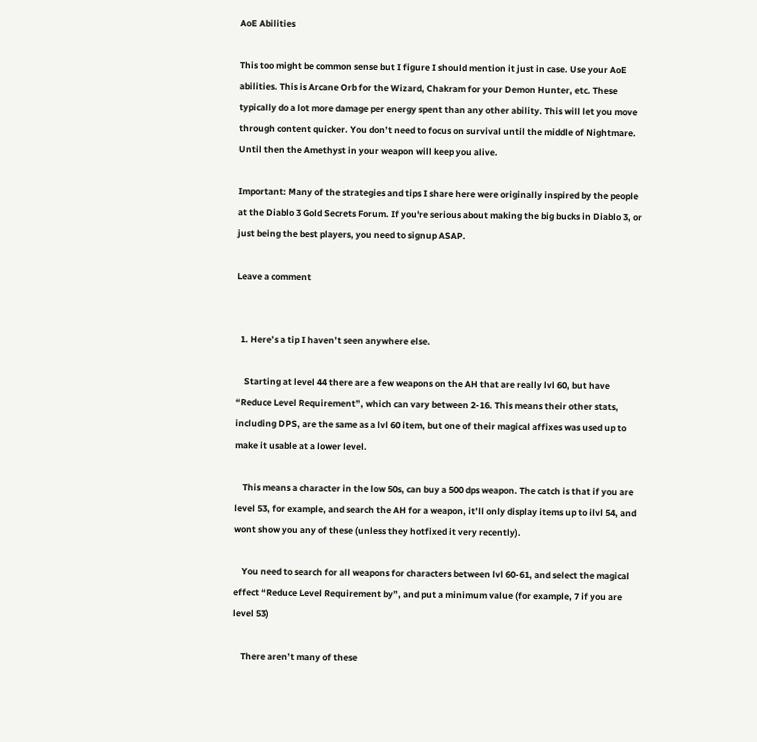AoE Abilities

This too might be common sense but I figure I should mention it just in case. Use your AoE abilities. This is Arcane Orb for the Wizard, Chakram for your Demon Hunter, etc. These typically do a lot more damage per energy spent than any other ability. This will let you move through content quicker. You don’t need to focus on survival until the middle of Nightmare. Until then the Amethyst in your weapon will keep you alive.

Important: Many of the strategies and tips I share here were originally inspired by the people at the Diablo 3 Gold Secrets Forum. If you're serious about making the big bucks in Diablo 3, or just being the best players, you need to signup ASAP.

Leave a comment


  1. Here’s a tip I haven’t seen anywhere else.

    Starting at level 44 there are a few weapons on the AH that are really lvl 60, but have “Reduce Level Requirement”, which can vary between 2-16. This means their other stats, including DPS, are the same as a lvl 60 item, but one of their magical affixes was used up to make it usable at a lower level.

    This means a character in the low 50s, can buy a 500 dps weapon. The catch is that if you are level 53, for example, and search the AH for a weapon, it’ll only display items up to ilvl 54, and wont show you any of these (unless they hotfixed it very recently).

    You need to search for all weapons for characters between lvl 60-61, and select the magical effect “Reduce Level Requirement by”, and put a minimum value (for example, 7 if you are level 53)

    There aren’t many of these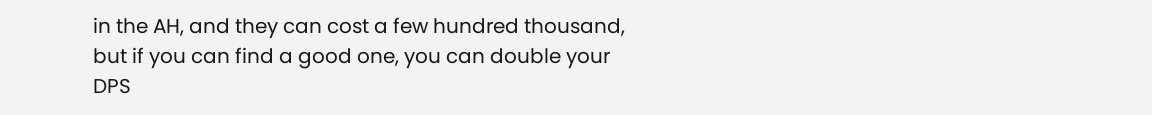in the AH, and they can cost a few hundred thousand, but if you can find a good one, you can double your DPS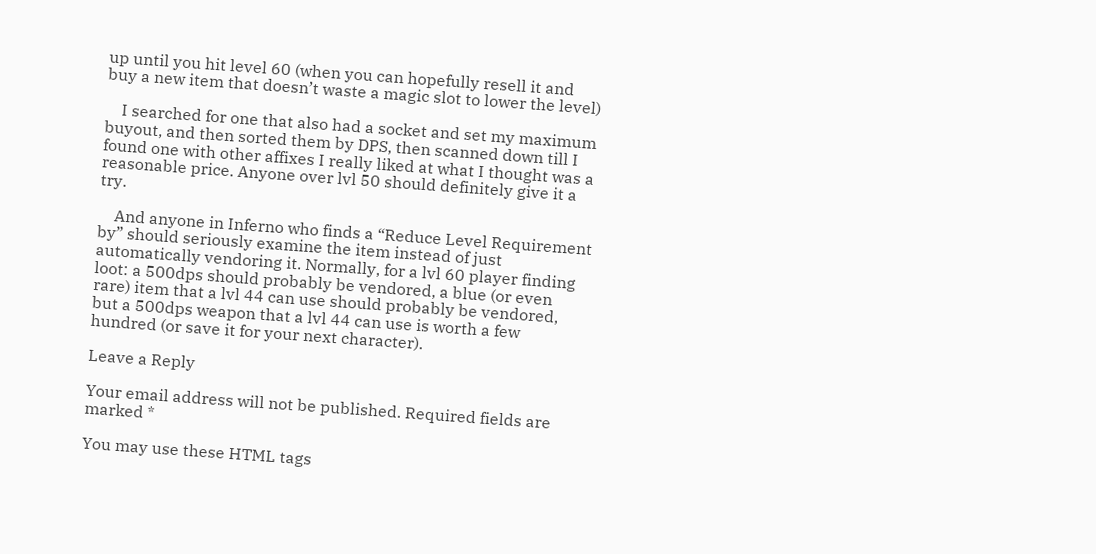up until you hit level 60 (when you can hopefully resell it and buy a new item that doesn’t waste a magic slot to lower the level)

    I searched for one that also had a socket and set my maximum buyout, and then sorted them by DPS, then scanned down till I found one with other affixes I really liked at what I thought was a reasonable price. Anyone over lvl 50 should definitely give it a try.

    And anyone in Inferno who finds a “Reduce Level Requirement by” should seriously examine the item instead of just automatically vendoring it. Normally, for a lvl 60 player finding loot: a 500dps should probably be vendored, a blue (or even rare) item that a lvl 44 can use should probably be vendored, but a 500dps weapon that a lvl 44 can use is worth a few hundred (or save it for your next character).

Leave a Reply

Your email address will not be published. Required fields are marked *

You may use these HTML tags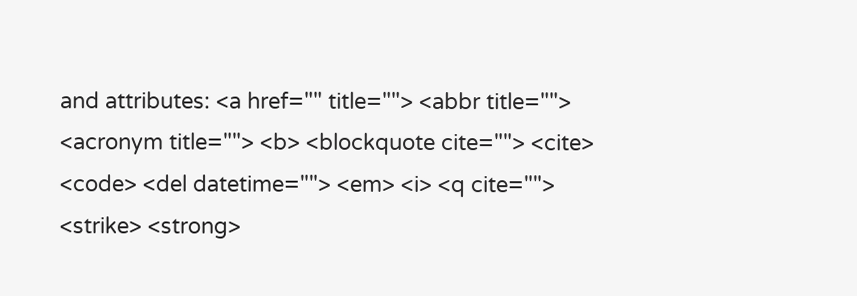and attributes: <a href="" title=""> <abbr title=""> <acronym title=""> <b> <blockquote cite=""> <cite> <code> <del datetime=""> <em> <i> <q cite=""> <strike> <strong>